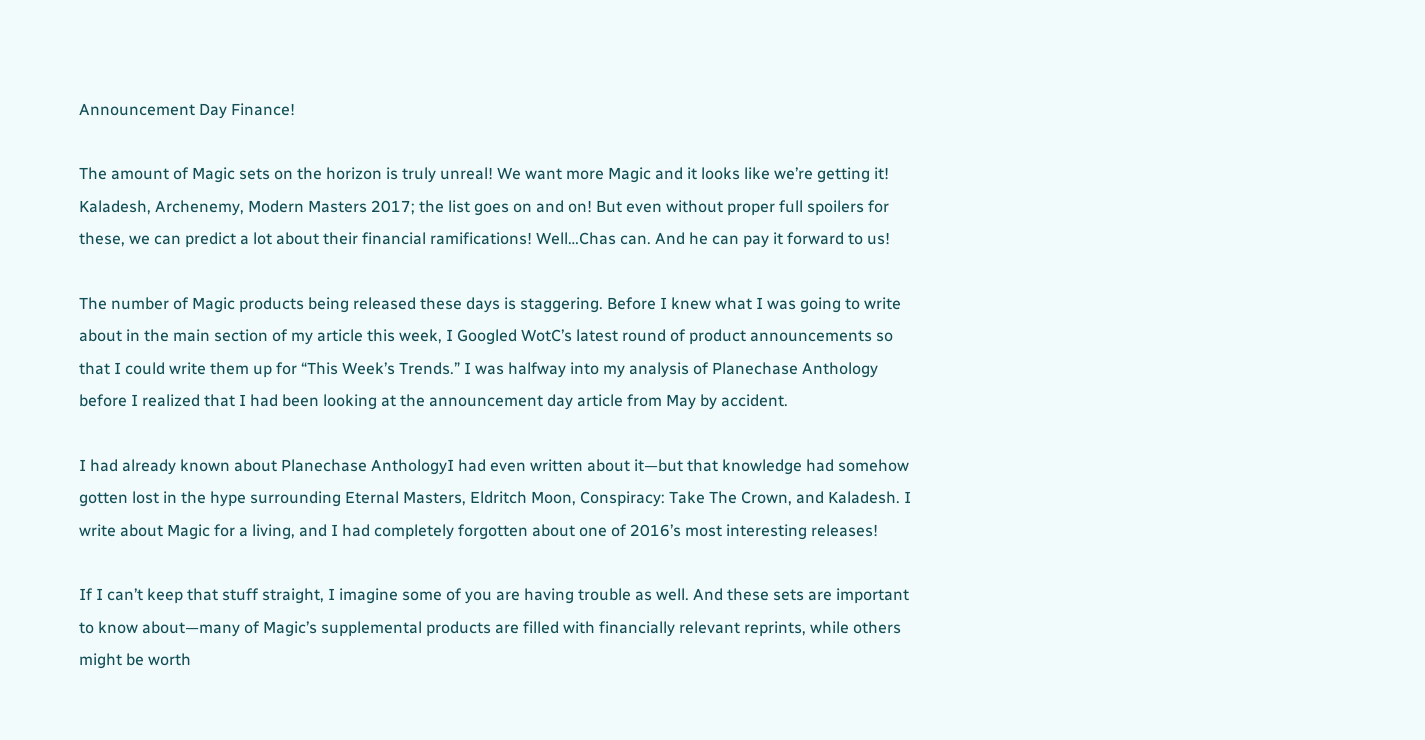Announcement Day Finance!

The amount of Magic sets on the horizon is truly unreal! We want more Magic and it looks like we’re getting it! Kaladesh, Archenemy, Modern Masters 2017; the list goes on and on! But even without proper full spoilers for these, we can predict a lot about their financial ramifications! Well…Chas can. And he can pay it forward to us!

The number of Magic products being released these days is staggering. Before I knew what I was going to write about in the main section of my article this week, I Googled WotC’s latest round of product announcements so that I could write them up for “This Week’s Trends.” I was halfway into my analysis of Planechase Anthology before I realized that I had been looking at the announcement day article from May by accident.

I had already known about Planechase AnthologyI had even written about it—but that knowledge had somehow gotten lost in the hype surrounding Eternal Masters, Eldritch Moon, Conspiracy: Take The Crown, and Kaladesh. I write about Magic for a living, and I had completely forgotten about one of 2016’s most interesting releases!

If I can’t keep that stuff straight, I imagine some of you are having trouble as well. And these sets are important to know about—many of Magic’s supplemental products are filled with financially relevant reprints, while others might be worth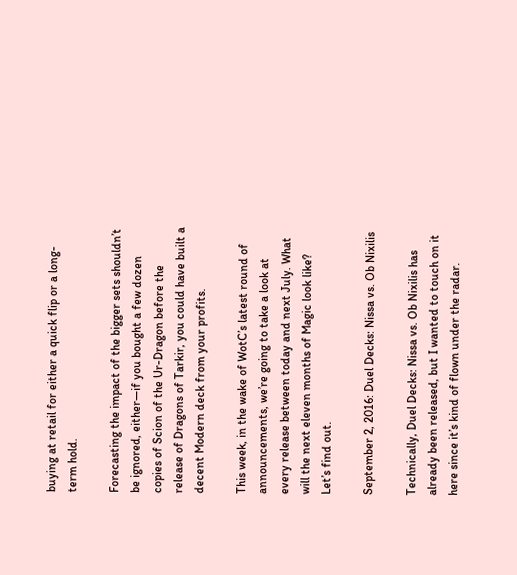buying at retail for either a quick flip or a long-term hold.

Forecasting the impact of the bigger sets shouldn’t be ignored, either—if you bought a few dozen copies of Scion of the Ur-Dragon before the release of Dragons of Tarkir, you could have built a decent Modern deck from your profits.

This week, in the wake of WotC’s latest round of announcements, we’re going to take a look at every release between today and next July. What will the next eleven months of Magic look like? Let’s find out.

September 2, 2016: Duel Decks: Nissa vs. Ob Nixilis

Technically, Duel Decks: Nissa vs. Ob Nixilis has already been released, but I wanted to touch on it here since it’s kind of flown under the radar.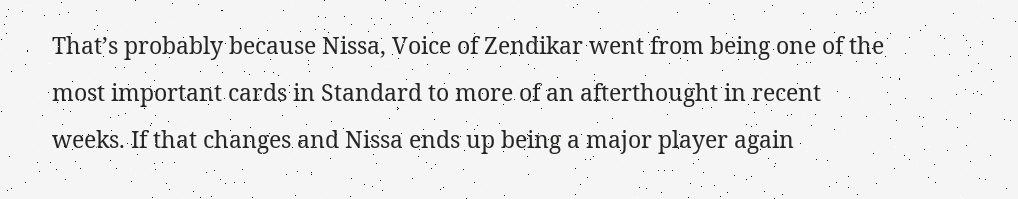That’s probably because Nissa, Voice of Zendikar went from being one of the most important cards in Standard to more of an afterthought in recent weeks. If that changes and Nissa ends up being a major player again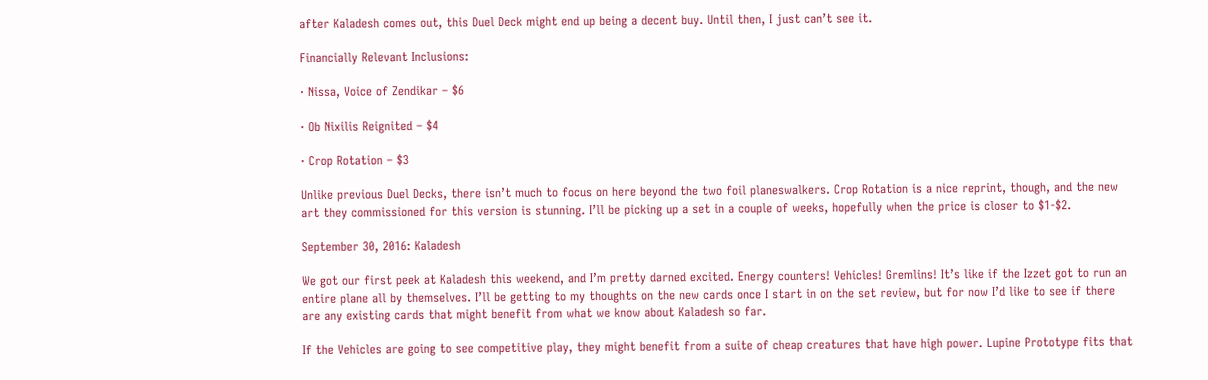after Kaladesh comes out, this Duel Deck might end up being a decent buy. Until then, I just can’t see it.

Financially Relevant Inclusions:

· Nissa, Voice of Zendikar – $6

· Ob Nixilis Reignited – $4

· Crop Rotation – $3

Unlike previous Duel Decks, there isn’t much to focus on here beyond the two foil planeswalkers. Crop Rotation is a nice reprint, though, and the new art they commissioned for this version is stunning. I’ll be picking up a set in a couple of weeks, hopefully when the price is closer to $1-$2.

September 30, 2016: Kaladesh

We got our first peek at Kaladesh this weekend, and I’m pretty darned excited. Energy counters! Vehicles! Gremlins! It’s like if the Izzet got to run an entire plane all by themselves. I’ll be getting to my thoughts on the new cards once I start in on the set review, but for now I’d like to see if there are any existing cards that might benefit from what we know about Kaladesh so far.

If the Vehicles are going to see competitive play, they might benefit from a suite of cheap creatures that have high power. Lupine Prototype fits that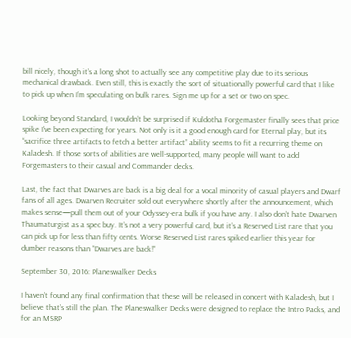bill nicely, though it’s a long shot to actually see any competitive play due to its serious mechanical drawback. Even still, this is exactly the sort of situationally powerful card that I like to pick up when I’m speculating on bulk rares. Sign me up for a set or two on spec.

Looking beyond Standard, I wouldn’t be surprised if Kuldotha Forgemaster finally sees that price spike I’ve been expecting for years. Not only is it a good enough card for Eternal play, but its “sacrifice three artifacts to fetch a better artifact” ability seems to fit a recurring theme on Kaladesh. If those sorts of abilities are well-supported, many people will want to add Forgemasters to their casual and Commander decks.

Last, the fact that Dwarves are back is a big deal for a vocal minority of casual players and Dwarf fans of all ages. Dwarven Recruiter sold out everywhere shortly after the announcement, which makes sense—pull them out of your Odyssey-era bulk if you have any. I also don’t hate Dwarven Thaumaturgist as a spec buy. It’s not a very powerful card, but it’s a Reserved List rare that you can pick up for less than fifty cents. Worse Reserved List rares spiked earlier this year for dumber reasons than “Dwarves are back!”

September 30, 2016: Planeswalker Decks

I haven’t found any final confirmation that these will be released in concert with Kaladesh, but I believe that’s still the plan. The Planeswalker Decks were designed to replace the Intro Packs, and for an MSRP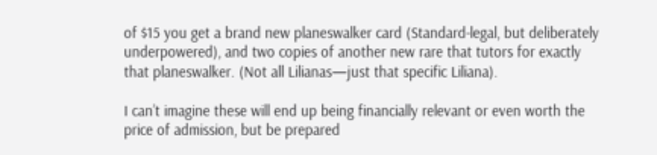of $15 you get a brand new planeswalker card (Standard-legal, but deliberately underpowered), and two copies of another new rare that tutors for exactly that planeswalker. (Not all Lilianas—just that specific Liliana).

I can’t imagine these will end up being financially relevant or even worth the price of admission, but be prepared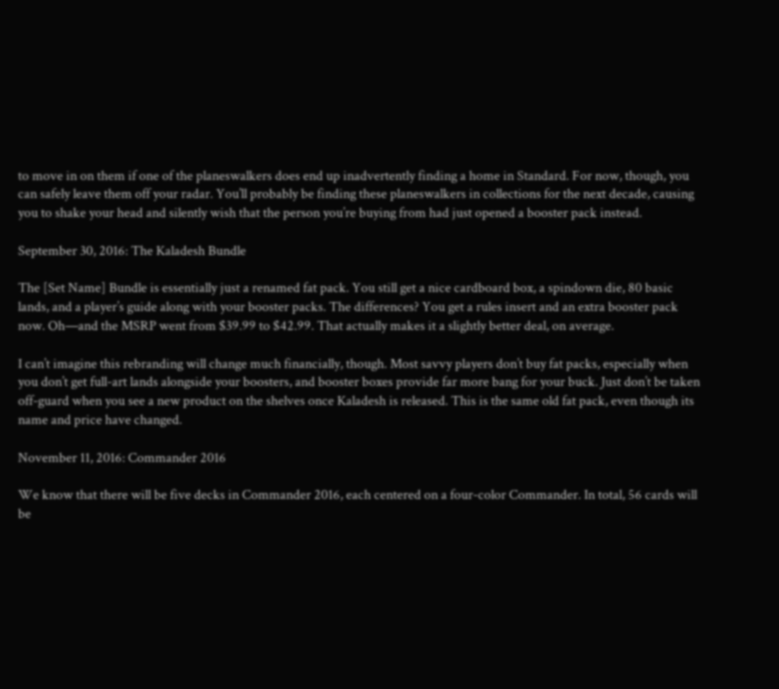to move in on them if one of the planeswalkers does end up inadvertently finding a home in Standard. For now, though, you can safely leave them off your radar. You’ll probably be finding these planeswalkers in collections for the next decade, causing you to shake your head and silently wish that the person you’re buying from had just opened a booster pack instead.

September 30, 2016: The Kaladesh Bundle

The [Set Name] Bundle is essentially just a renamed fat pack. You still get a nice cardboard box, a spindown die, 80 basic lands, and a player’s guide along with your booster packs. The differences? You get a rules insert and an extra booster pack now. Oh—and the MSRP went from $39.99 to $42.99. That actually makes it a slightly better deal, on average.

I can’t imagine this rebranding will change much financially, though. Most savvy players don’t buy fat packs, especially when you don’t get full-art lands alongside your boosters, and booster boxes provide far more bang for your buck. Just don’t be taken off-guard when you see a new product on the shelves once Kaladesh is released. This is the same old fat pack, even though its name and price have changed.

November 11, 2016: Commander 2016

We know that there will be five decks in Commander 2016, each centered on a four-color Commander. In total, 56 cards will be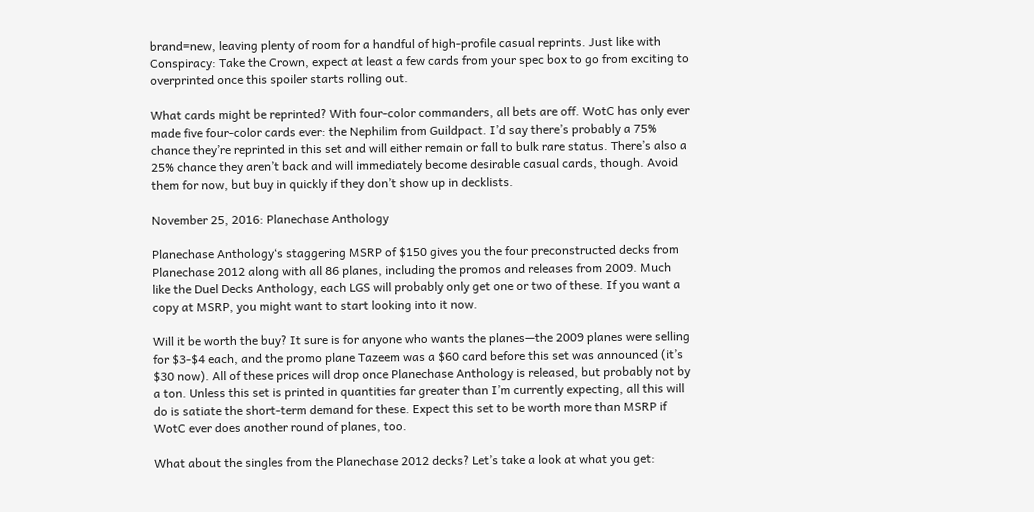brand=new, leaving plenty of room for a handful of high-profile casual reprints. Just like with Conspiracy: Take the Crown, expect at least a few cards from your spec box to go from exciting to overprinted once this spoiler starts rolling out.

What cards might be reprinted? With four-color commanders, all bets are off. WotC has only ever made five four-color cards ever: the Nephilim from Guildpact. I’d say there’s probably a 75% chance they’re reprinted in this set and will either remain or fall to bulk rare status. There’s also a 25% chance they aren’t back and will immediately become desirable casual cards, though. Avoid them for now, but buy in quickly if they don’t show up in decklists.

November 25, 2016: Planechase Anthology

Planechase Anthology‘s staggering MSRP of $150 gives you the four preconstructed decks from Planechase 2012 along with all 86 planes, including the promos and releases from 2009. Much like the Duel Decks Anthology, each LGS will probably only get one or two of these. If you want a copy at MSRP, you might want to start looking into it now.

Will it be worth the buy? It sure is for anyone who wants the planes—the 2009 planes were selling for $3-$4 each, and the promo plane Tazeem was a $60 card before this set was announced (it’s $30 now). All of these prices will drop once Planechase Anthology is released, but probably not by a ton. Unless this set is printed in quantities far greater than I’m currently expecting, all this will do is satiate the short-term demand for these. Expect this set to be worth more than MSRP if WotC ever does another round of planes, too.

What about the singles from the Planechase 2012 decks? Let’s take a look at what you get: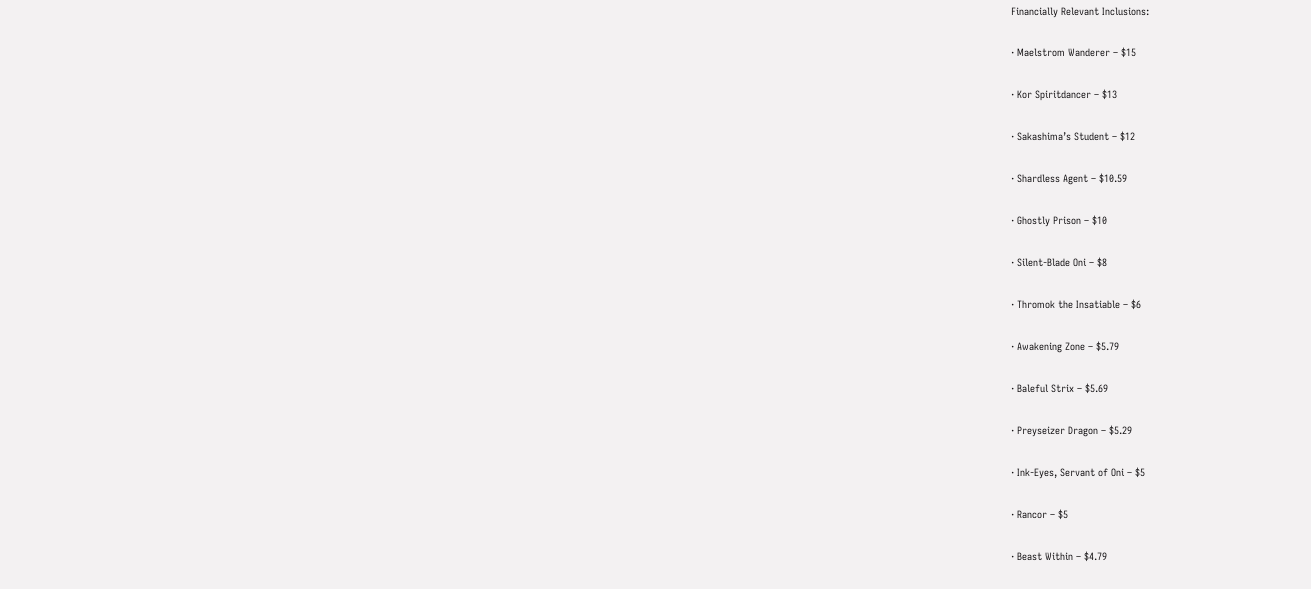Financially Relevant Inclusions:

· Maelstrom Wanderer – $15

· Kor Spiritdancer – $13

· Sakashima’s Student – $12

· Shardless Agent – $10.59

· Ghostly Prison – $10

· Silent-Blade Oni – $8

· Thromok the Insatiable – $6

· Awakening Zone – $5.79

· Baleful Strix – $5.69

· Preyseizer Dragon – $5.29

· Ink-Eyes, Servant of Oni – $5

· Rancor – $5

· Beast Within – $4.79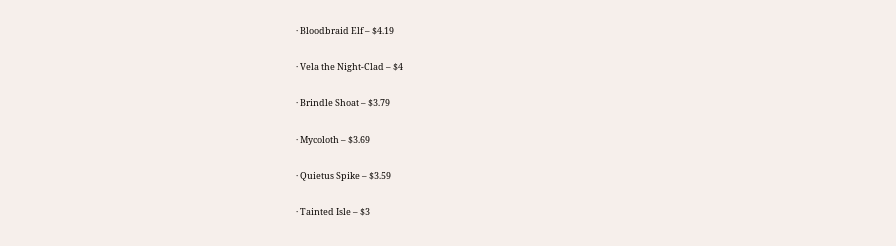· Bloodbraid Elf – $4.19

· Vela the Night-Clad – $4

· Brindle Shoat – $3.79

· Mycoloth – $3.69

· Quietus Spike – $3.59

· Tainted Isle – $3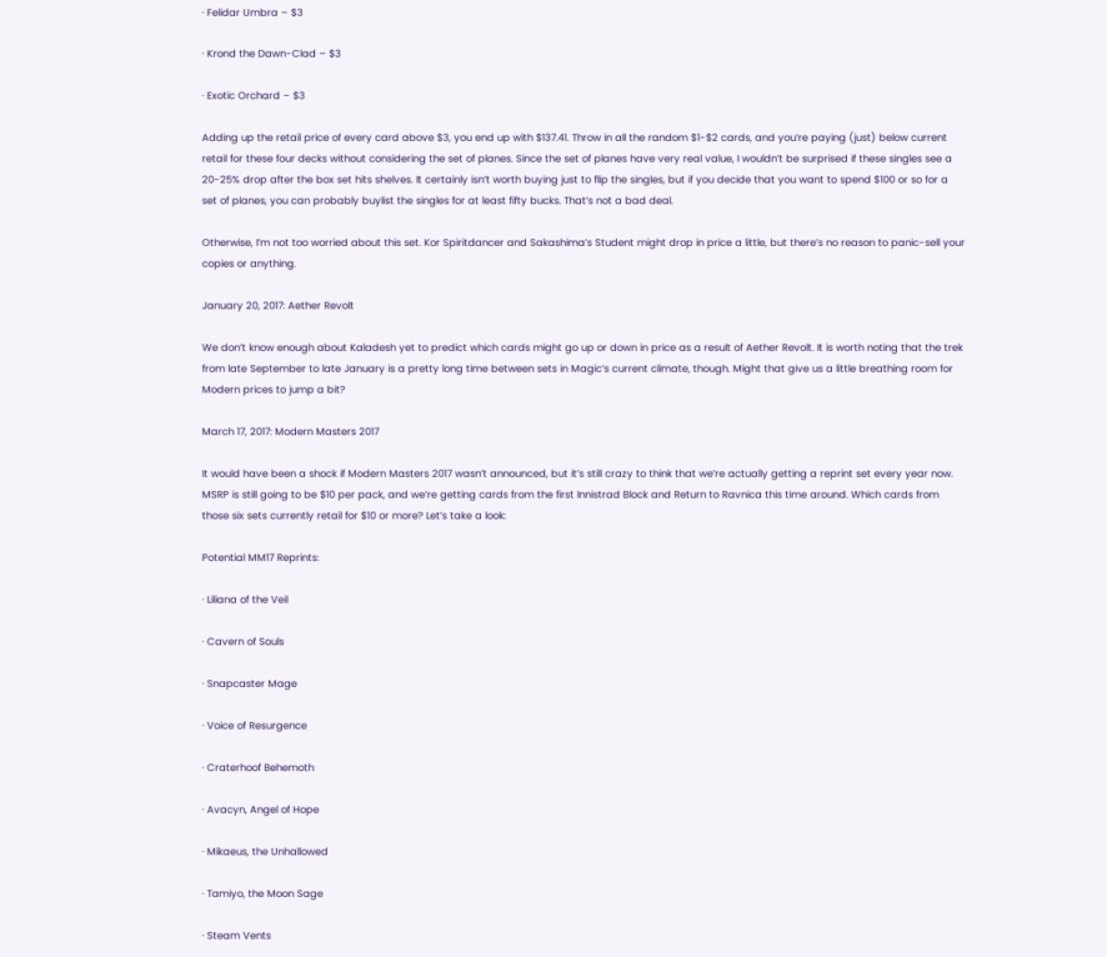· Felidar Umbra – $3

· Krond the Dawn-Clad – $3

· Exotic Orchard – $3

Adding up the retail price of every card above $3, you end up with $137.41. Throw in all the random $1-$2 cards, and you’re paying (just) below current retail for these four decks without considering the set of planes. Since the set of planes have very real value, I wouldn’t be surprised if these singles see a 20-25% drop after the box set hits shelves. It certainly isn’t worth buying just to flip the singles, but if you decide that you want to spend $100 or so for a set of planes, you can probably buylist the singles for at least fifty bucks. That’s not a bad deal.

Otherwise, I’m not too worried about this set. Kor Spiritdancer and Sakashima’s Student might drop in price a little, but there’s no reason to panic-sell your copies or anything.

January 20, 2017: Aether Revolt

We don’t know enough about Kaladesh yet to predict which cards might go up or down in price as a result of Aether Revolt. It is worth noting that the trek from late September to late January is a pretty long time between sets in Magic’s current climate, though. Might that give us a little breathing room for Modern prices to jump a bit?

March 17, 2017: Modern Masters 2017

It would have been a shock if Modern Masters 2017 wasn’t announced, but it’s still crazy to think that we’re actually getting a reprint set every year now. MSRP is still going to be $10 per pack, and we’re getting cards from the first Innistrad Block and Return to Ravnica this time around. Which cards from those six sets currently retail for $10 or more? Let’s take a look:

Potential MM17 Reprints:

· Liliana of the Veil

· Cavern of Souls

· Snapcaster Mage

· Voice of Resurgence

· Craterhoof Behemoth

· Avacyn, Angel of Hope

· Mikaeus, the Unhallowed

· Tamiyo, the Moon Sage

· Steam Vents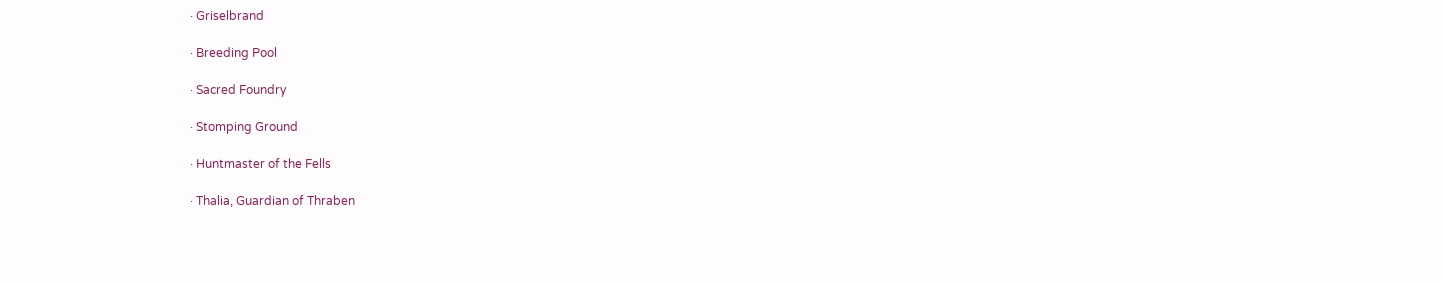· Griselbrand

· Breeding Pool

· Sacred Foundry

· Stomping Ground

· Huntmaster of the Fells

· Thalia, Guardian of Thraben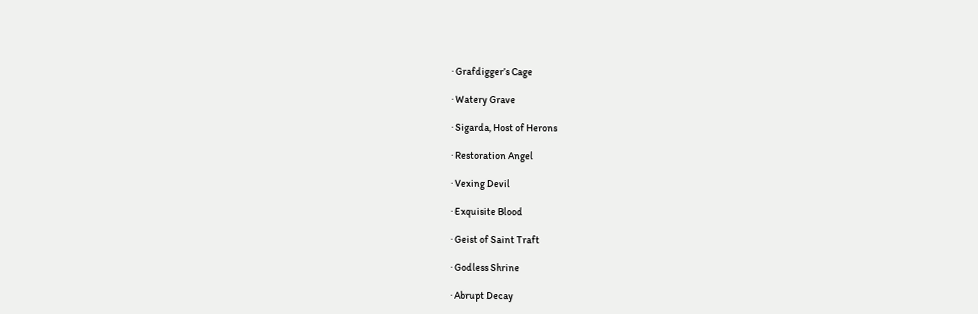· Grafdigger’s Cage

· Watery Grave

· Sigarda, Host of Herons

· Restoration Angel

· Vexing Devil

· Exquisite Blood

· Geist of Saint Traft

· Godless Shrine

· Abrupt Decay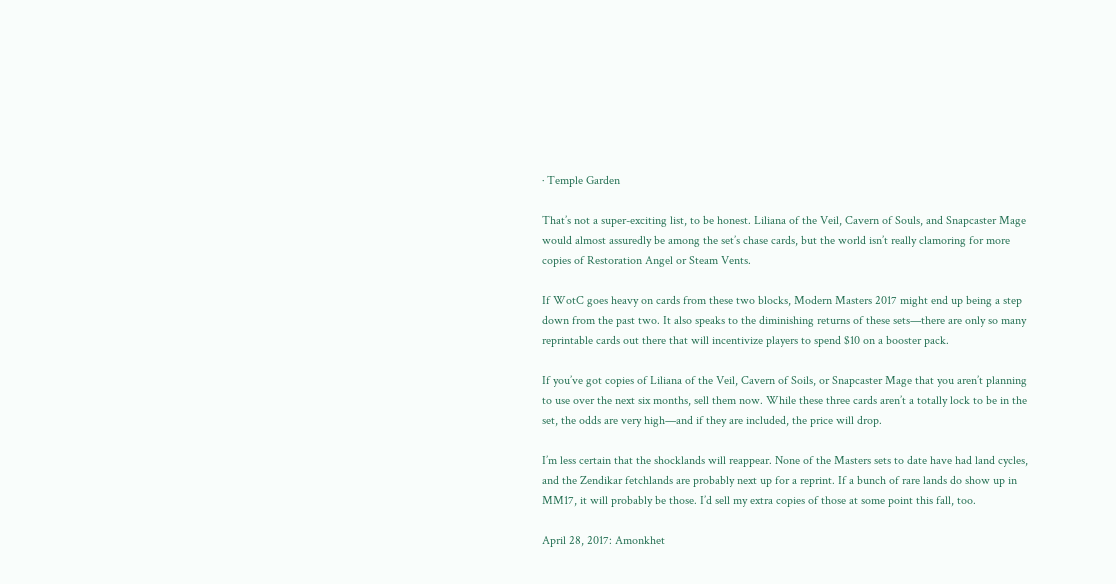· Temple Garden

That’s not a super-exciting list, to be honest. Liliana of the Veil, Cavern of Souls, and Snapcaster Mage would almost assuredly be among the set’s chase cards, but the world isn’t really clamoring for more copies of Restoration Angel or Steam Vents.

If WotC goes heavy on cards from these two blocks, Modern Masters 2017 might end up being a step down from the past two. It also speaks to the diminishing returns of these sets—there are only so many reprintable cards out there that will incentivize players to spend $10 on a booster pack.

If you’ve got copies of Liliana of the Veil, Cavern of Soils, or Snapcaster Mage that you aren’t planning to use over the next six months, sell them now. While these three cards aren’t a totally lock to be in the set, the odds are very high—and if they are included, the price will drop.

I’m less certain that the shocklands will reappear. None of the Masters sets to date have had land cycles, and the Zendikar fetchlands are probably next up for a reprint. If a bunch of rare lands do show up in MM17, it will probably be those. I’d sell my extra copies of those at some point this fall, too.

April 28, 2017: Amonkhet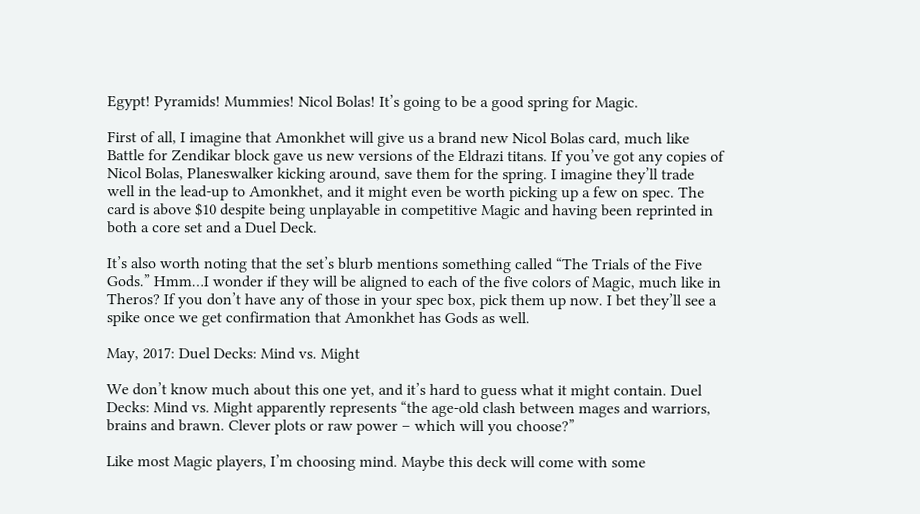Egypt! Pyramids! Mummies! Nicol Bolas! It’s going to be a good spring for Magic.

First of all, I imagine that Amonkhet will give us a brand new Nicol Bolas card, much like Battle for Zendikar block gave us new versions of the Eldrazi titans. If you’ve got any copies of Nicol Bolas, Planeswalker kicking around, save them for the spring. I imagine they’ll trade well in the lead-up to Amonkhet, and it might even be worth picking up a few on spec. The card is above $10 despite being unplayable in competitive Magic and having been reprinted in both a core set and a Duel Deck.

It’s also worth noting that the set’s blurb mentions something called “The Trials of the Five Gods.” Hmm…I wonder if they will be aligned to each of the five colors of Magic, much like in Theros? If you don’t have any of those in your spec box, pick them up now. I bet they’ll see a spike once we get confirmation that Amonkhet has Gods as well.

May, 2017: Duel Decks: Mind vs. Might

We don’t know much about this one yet, and it’s hard to guess what it might contain. Duel Decks: Mind vs. Might apparently represents “the age-old clash between mages and warriors, brains and brawn. Clever plots or raw power – which will you choose?”

Like most Magic players, I’m choosing mind. Maybe this deck will come with some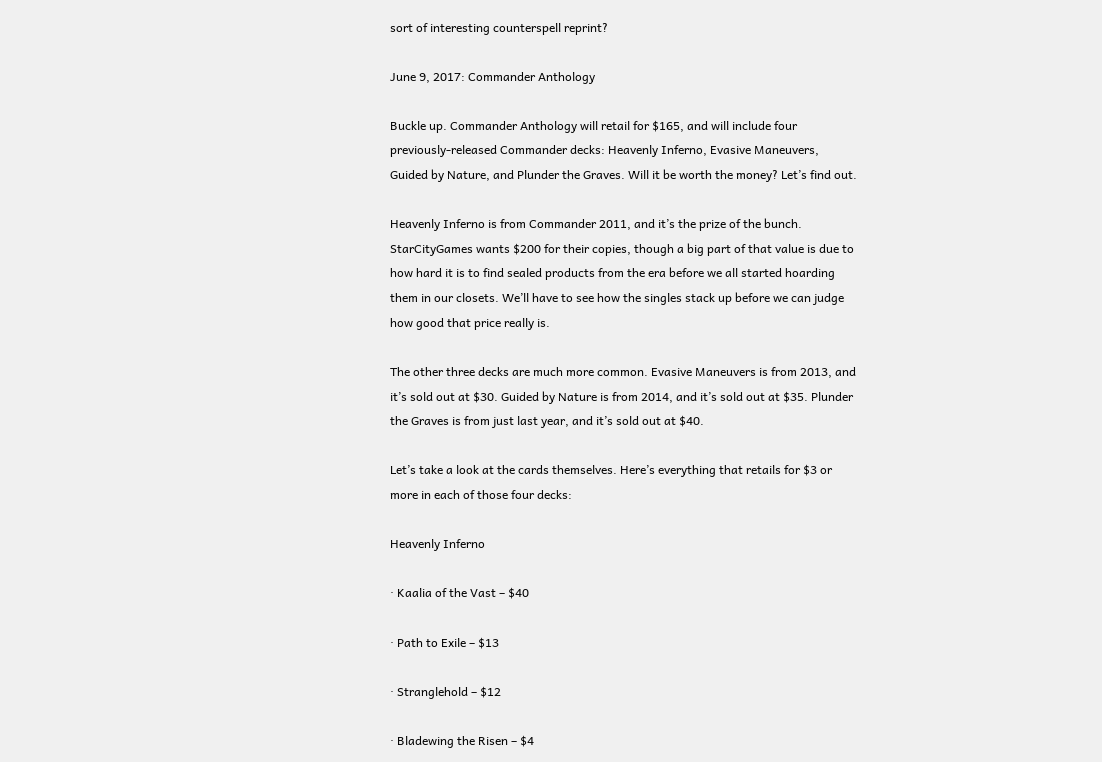sort of interesting counterspell reprint?

June 9, 2017: Commander Anthology

Buckle up. Commander Anthology will retail for $165, and will include four previously-released Commander decks: Heavenly Inferno, Evasive Maneuvers, Guided by Nature, and Plunder the Graves. Will it be worth the money? Let’s find out.

Heavenly Inferno is from Commander 2011, and it’s the prize of the bunch. StarCityGames wants $200 for their copies, though a big part of that value is due to how hard it is to find sealed products from the era before we all started hoarding them in our closets. We’ll have to see how the singles stack up before we can judge how good that price really is.

The other three decks are much more common. Evasive Maneuvers is from 2013, and it’s sold out at $30. Guided by Nature is from 2014, and it’s sold out at $35. Plunder the Graves is from just last year, and it’s sold out at $40.

Let’s take a look at the cards themselves. Here’s everything that retails for $3 or more in each of those four decks:

Heavenly Inferno

· Kaalia of the Vast – $40

· Path to Exile – $13

· Stranglehold – $12

· Bladewing the Risen – $4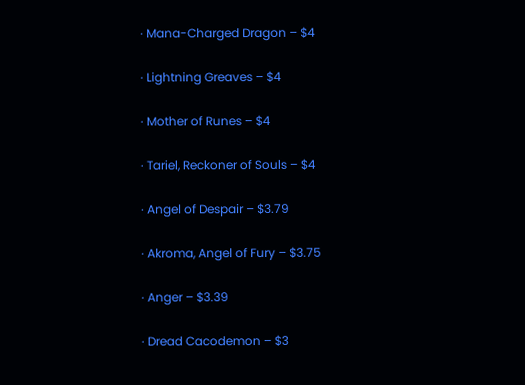· Mana-Charged Dragon – $4

· Lightning Greaves – $4

· Mother of Runes – $4

· Tariel, Reckoner of Souls – $4

· Angel of Despair – $3.79

· Akroma, Angel of Fury – $3.75

· Anger – $3.39

· Dread Cacodemon – $3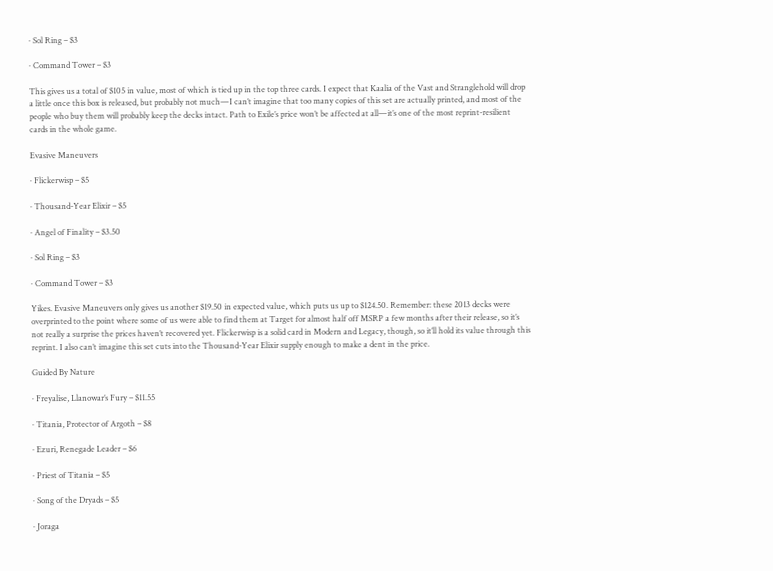· Sol Ring – $3

· Command Tower – $3

This gives us a total of $105 in value, most of which is tied up in the top three cards. I expect that Kaalia of the Vast and Stranglehold will drop a little once this box is released, but probably not much—I can’t imagine that too many copies of this set are actually printed, and most of the people who buy them will probably keep the decks intact. Path to Exile’s price won’t be affected at all—it’s one of the most reprint-resilient cards in the whole game.

Evasive Maneuvers

· Flickerwisp – $5

· Thousand-Year Elixir – $5

· Angel of Finality – $3.50

· Sol Ring – $3

· Command Tower – $3

Yikes. Evasive Maneuvers only gives us another $19.50 in expected value, which puts us up to $124.50. Remember: these 2013 decks were overprinted to the point where some of us were able to find them at Target for almost half off MSRP a few months after their release, so it’s not really a surprise the prices haven’t recovered yet. Flickerwisp is a solid card in Modern and Legacy, though, so it’ll hold its value through this reprint. I also can’t imagine this set cuts into the Thousand-Year Elixir supply enough to make a dent in the price.

Guided By Nature

· Freyalise, Llanowar’s Fury – $11.55

· Titania, Protector of Argoth – $8

· Ezuri, Renegade Leader – $6

· Priest of Titania – $5

· Song of the Dryads – $5

· Joraga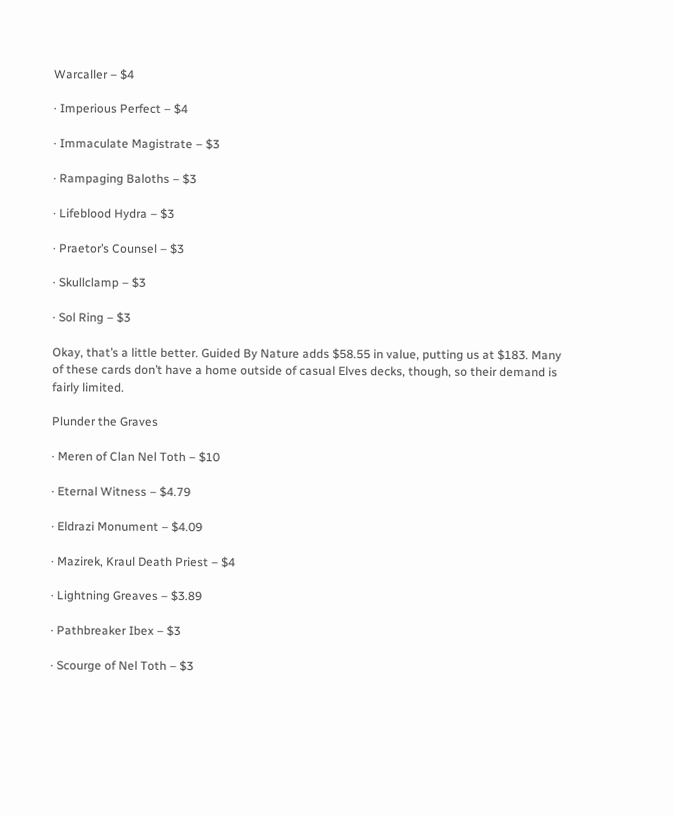Warcaller – $4

· Imperious Perfect – $4

· Immaculate Magistrate – $3

· Rampaging Baloths – $3

· Lifeblood Hydra – $3

· Praetor’s Counsel – $3

· Skullclamp – $3

· Sol Ring – $3

Okay, that’s a little better. Guided By Nature adds $58.55 in value, putting us at $183. Many of these cards don’t have a home outside of casual Elves decks, though, so their demand is fairly limited.

Plunder the Graves

· Meren of Clan Nel Toth – $10

· Eternal Witness – $4.79

· Eldrazi Monument – $4.09

· Mazirek, Kraul Death Priest – $4

· Lightning Greaves – $3.89

· Pathbreaker Ibex – $3

· Scourge of Nel Toth – $3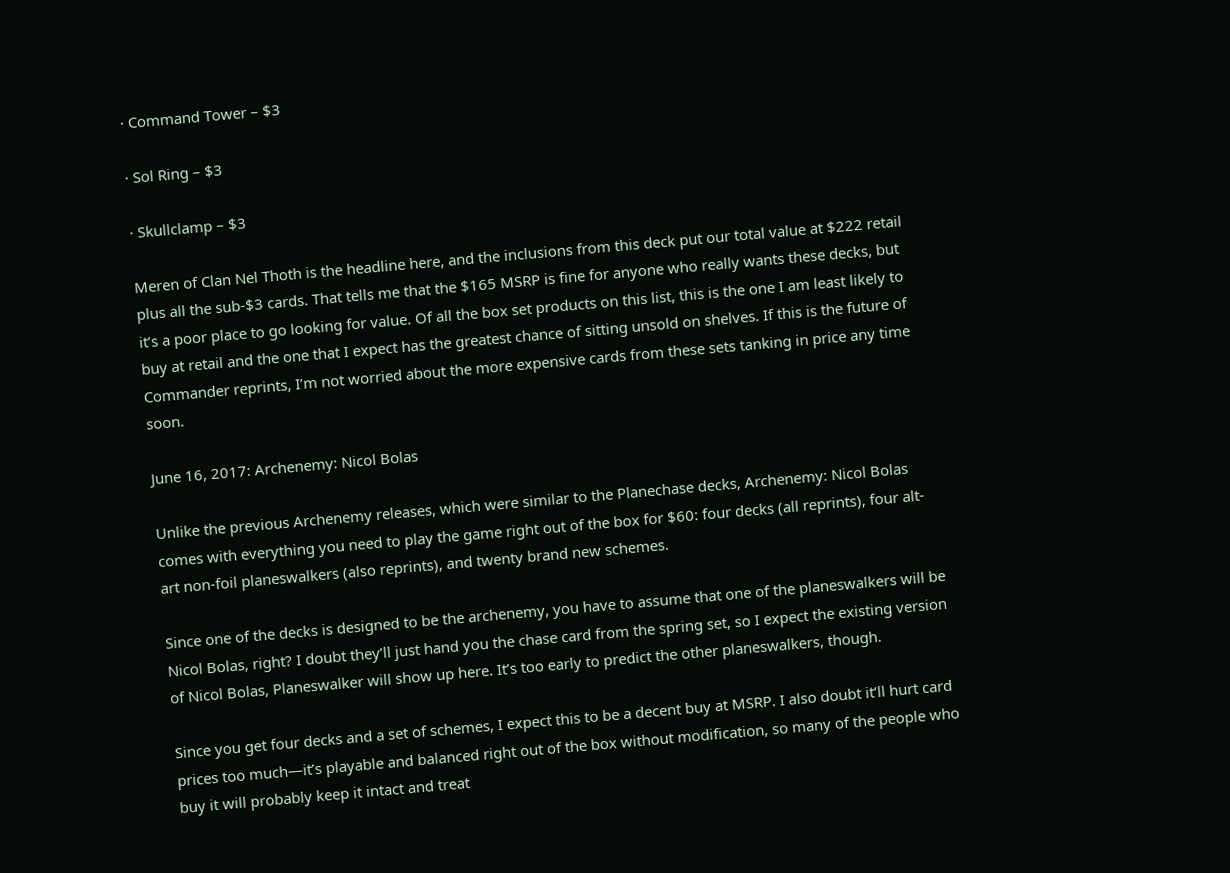· Command Tower – $3

· Sol Ring – $3

· Skullclamp – $3

Meren of Clan Nel Thoth is the headline here, and the inclusions from this deck put our total value at $222 retail plus all the sub-$3 cards. That tells me that the $165 MSRP is fine for anyone who really wants these decks, but it’s a poor place to go looking for value. Of all the box set products on this list, this is the one I am least likely to buy at retail and the one that I expect has the greatest chance of sitting unsold on shelves. If this is the future of Commander reprints, I’m not worried about the more expensive cards from these sets tanking in price any time soon.

June 16, 2017: Archenemy: Nicol Bolas

Unlike the previous Archenemy releases, which were similar to the Planechase decks, Archenemy: Nicol Bolas comes with everything you need to play the game right out of the box for $60: four decks (all reprints), four alt-art non-foil planeswalkers (also reprints), and twenty brand new schemes.

Since one of the decks is designed to be the archenemy, you have to assume that one of the planeswalkers will be Nicol Bolas, right? I doubt they’ll just hand you the chase card from the spring set, so I expect the existing version of Nicol Bolas, Planeswalker will show up here. It’s too early to predict the other planeswalkers, though.

Since you get four decks and a set of schemes, I expect this to be a decent buy at MSRP. I also doubt it’ll hurt card prices too much—it’s playable and balanced right out of the box without modification, so many of the people who buy it will probably keep it intact and treat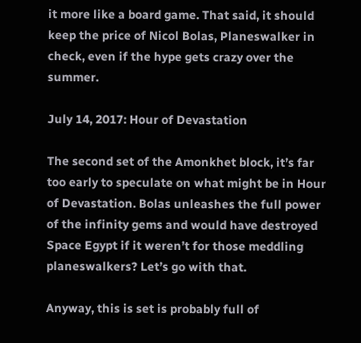it more like a board game. That said, it should keep the price of Nicol Bolas, Planeswalker in check, even if the hype gets crazy over the summer.

July 14, 2017: Hour of Devastation

The second set of the Amonkhet block, it’s far too early to speculate on what might be in Hour of Devastation. Bolas unleashes the full power of the infinity gems and would have destroyed Space Egypt if it weren’t for those meddling planeswalkers? Let’s go with that.

Anyway, this is set is probably full of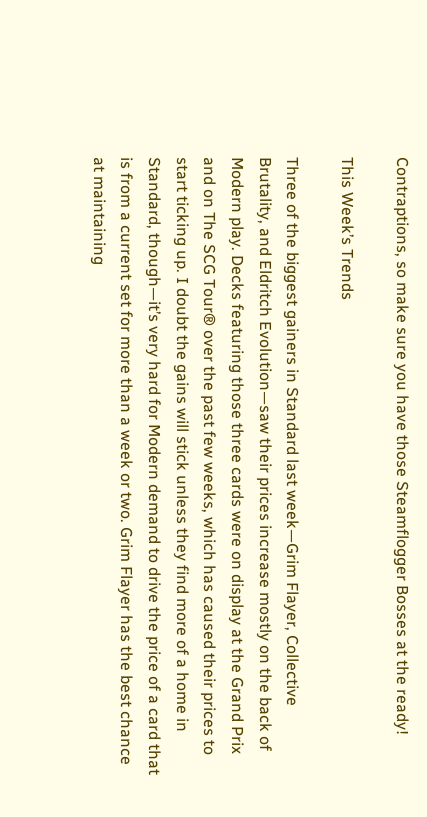Contraptions, so make sure you have those Steamflogger Bosses at the ready!

This Week’s Trends

Three of the biggest gainers in Standard last week—Grim Flayer, Collective Brutality, and Eldritch Evolution—saw their prices increase mostly on the back of Modern play. Decks featuring those three cards were on display at the Grand Prix and on The SCG Tour® over the past few weeks, which has caused their prices to start ticking up. I doubt the gains will stick unless they find more of a home in Standard, though—it’s very hard for Modern demand to drive the price of a card that is from a current set for more than a week or two. Grim Flayer has the best chance at maintaining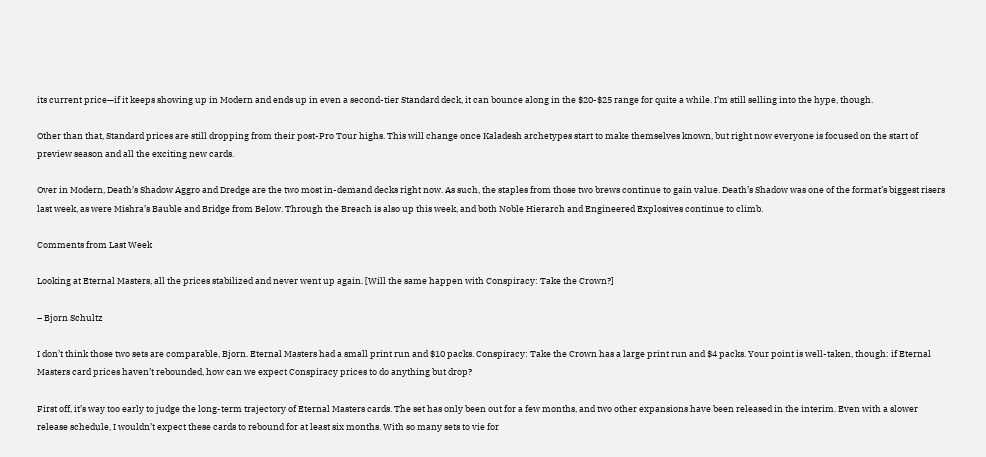its current price—if it keeps showing up in Modern and ends up in even a second-tier Standard deck, it can bounce along in the $20-$25 range for quite a while. I’m still selling into the hype, though.

Other than that, Standard prices are still dropping from their post-Pro Tour highs. This will change once Kaladesh archetypes start to make themselves known, but right now everyone is focused on the start of preview season and all the exciting new cards.

Over in Modern, Death’s Shadow Aggro and Dredge are the two most in-demand decks right now. As such, the staples from those two brews continue to gain value. Death’s Shadow was one of the format’s biggest risers last week, as were Mishra’s Bauble and Bridge from Below. Through the Breach is also up this week, and both Noble Hierarch and Engineered Explosives continue to climb.

Comments from Last Week

Looking at Eternal Masters, all the prices stabilized and never went up again. [Will the same happen with Conspiracy: Take the Crown?]

– Bjorn Schultz

I don’t think those two sets are comparable, Bjorn. Eternal Masters had a small print run and $10 packs. Conspiracy: Take the Crown has a large print run and $4 packs. Your point is well-taken, though: if Eternal Masters card prices haven’t rebounded, how can we expect Conspiracy prices to do anything but drop?

First off, it’s way too early to judge the long-term trajectory of Eternal Masters cards. The set has only been out for a few months, and two other expansions have been released in the interim. Even with a slower release schedule, I wouldn’t expect these cards to rebound for at least six months. With so many sets to vie for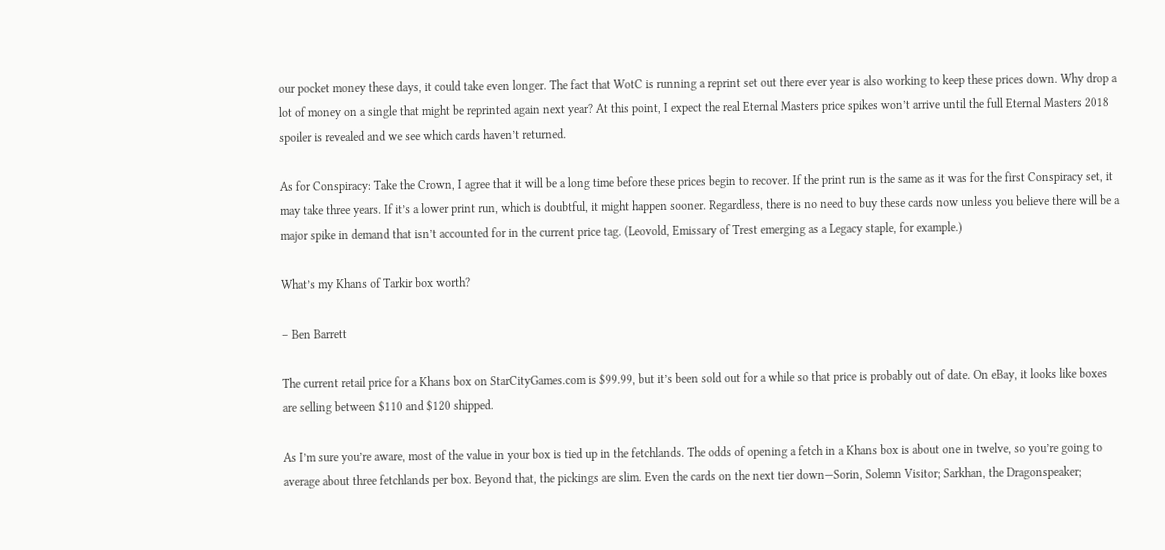our pocket money these days, it could take even longer. The fact that WotC is running a reprint set out there ever year is also working to keep these prices down. Why drop a lot of money on a single that might be reprinted again next year? At this point, I expect the real Eternal Masters price spikes won’t arrive until the full Eternal Masters 2018 spoiler is revealed and we see which cards haven’t returned.

As for Conspiracy: Take the Crown, I agree that it will be a long time before these prices begin to recover. If the print run is the same as it was for the first Conspiracy set, it may take three years. If it’s a lower print run, which is doubtful, it might happen sooner. Regardless, there is no need to buy these cards now unless you believe there will be a major spike in demand that isn’t accounted for in the current price tag. (Leovold, Emissary of Trest emerging as a Legacy staple, for example.)

What’s my Khans of Tarkir box worth?

– Ben Barrett

The current retail price for a Khans box on StarCityGames.com is $99.99, but it’s been sold out for a while so that price is probably out of date. On eBay, it looks like boxes are selling between $110 and $120 shipped.

As I’m sure you’re aware, most of the value in your box is tied up in the fetchlands. The odds of opening a fetch in a Khans box is about one in twelve, so you’re going to average about three fetchlands per box. Beyond that, the pickings are slim. Even the cards on the next tier down—Sorin, Solemn Visitor; Sarkhan, the Dragonspeaker;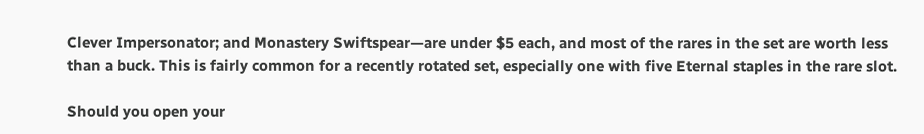Clever Impersonator; and Monastery Swiftspear—are under $5 each, and most of the rares in the set are worth less than a buck. This is fairly common for a recently rotated set, especially one with five Eternal staples in the rare slot.

Should you open your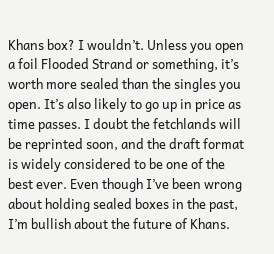Khans box? I wouldn’t. Unless you open a foil Flooded Strand or something, it’s worth more sealed than the singles you open. It’s also likely to go up in price as time passes. I doubt the fetchlands will be reprinted soon, and the draft format is widely considered to be one of the best ever. Even though I’ve been wrong about holding sealed boxes in the past, I’m bullish about the future of Khans.